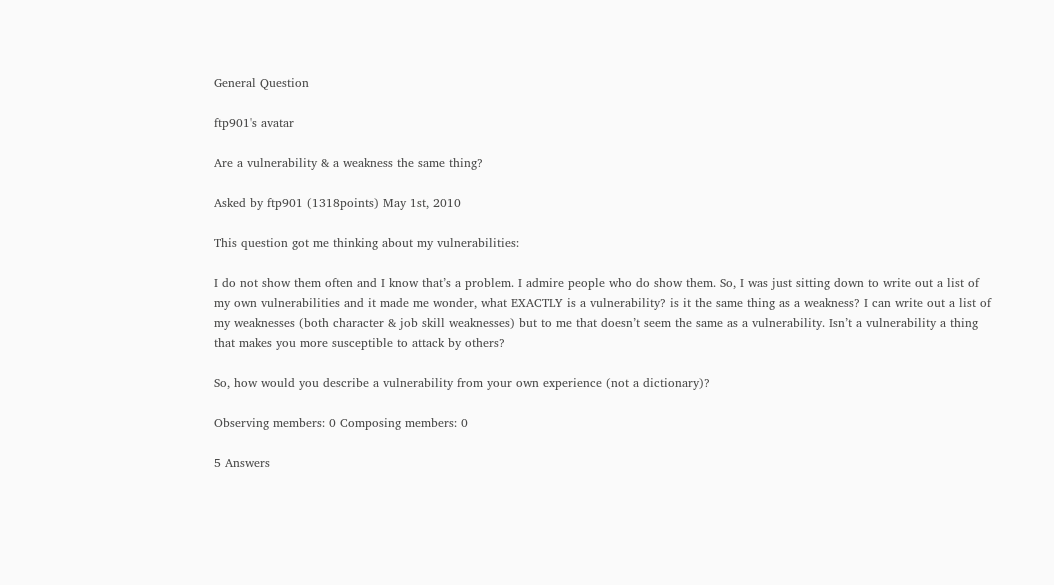General Question

ftp901's avatar

Are a vulnerability & a weakness the same thing?

Asked by ftp901 (1318points) May 1st, 2010

This question got me thinking about my vulnerabilities:

I do not show them often and I know that’s a problem. I admire people who do show them. So, I was just sitting down to write out a list of my own vulnerabilities and it made me wonder, what EXACTLY is a vulnerability? is it the same thing as a weakness? I can write out a list of my weaknesses (both character & job skill weaknesses) but to me that doesn’t seem the same as a vulnerability. Isn’t a vulnerability a thing that makes you more susceptible to attack by others?

So, how would you describe a vulnerability from your own experience (not a dictionary)?

Observing members: 0 Composing members: 0

5 Answers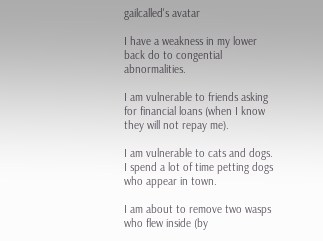gailcalled's avatar

I have a weakness in my lower back do to congential abnormalities.

I am vulnerable to friends asking for financial loans (when I know they will not repay me).

I am vulnerable to cats and dogs. I spend a lot of time petting dogs who appear in town.

I am about to remove two wasps who flew inside (by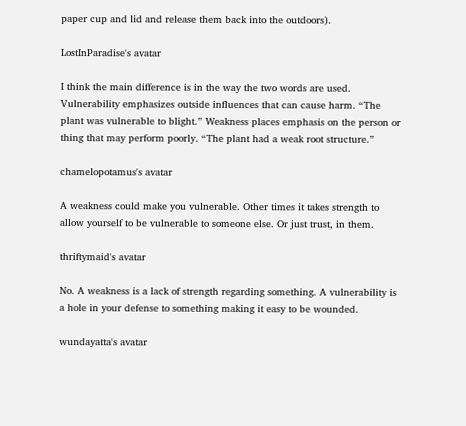paper cup and lid and release them back into the outdoors).

LostInParadise's avatar

I think the main difference is in the way the two words are used. Vulnerability emphasizes outside influences that can cause harm. “The plant was vulnerable to blight.” Weakness places emphasis on the person or thing that may perform poorly. “The plant had a weak root structure.”

chamelopotamus's avatar

A weakness could make you vulnerable. Other times it takes strength to allow yourself to be vulnerable to someone else. Or just trust, in them.

thriftymaid's avatar

No. A weakness is a lack of strength regarding something. A vulnerability is a hole in your defense to something making it easy to be wounded.

wundayatta's avatar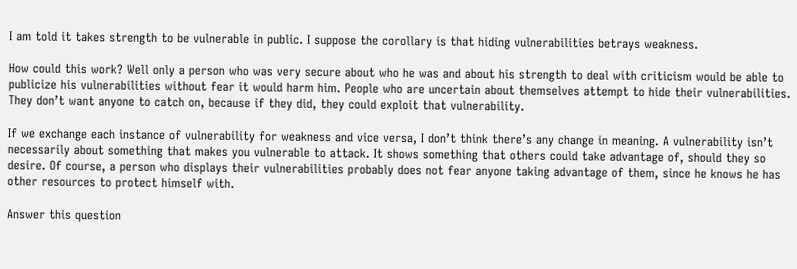I am told it takes strength to be vulnerable in public. I suppose the corollary is that hiding vulnerabilities betrays weakness.

How could this work? Well only a person who was very secure about who he was and about his strength to deal with criticism would be able to publicize his vulnerabilities without fear it would harm him. People who are uncertain about themselves attempt to hide their vulnerabilities. They don’t want anyone to catch on, because if they did, they could exploit that vulnerability.

If we exchange each instance of vulnerability for weakness and vice versa, I don’t think there’s any change in meaning. A vulnerability isn’t necessarily about something that makes you vulnerable to attack. It shows something that others could take advantage of, should they so desire. Of course, a person who displays their vulnerabilities probably does not fear anyone taking advantage of them, since he knows he has other resources to protect himself with.

Answer this question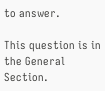to answer.

This question is in the General Section.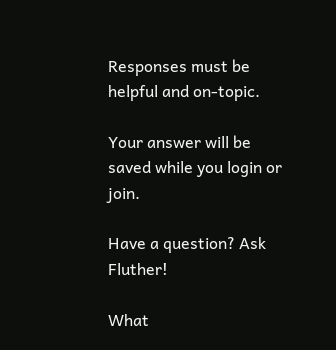Responses must be helpful and on-topic.

Your answer will be saved while you login or join.

Have a question? Ask Fluther!

What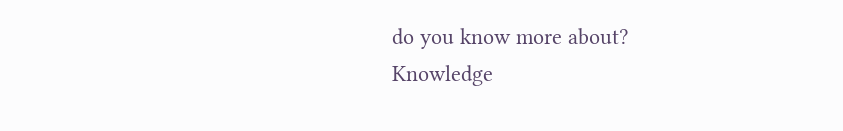do you know more about?
Knowledge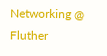Networking @ Fluther